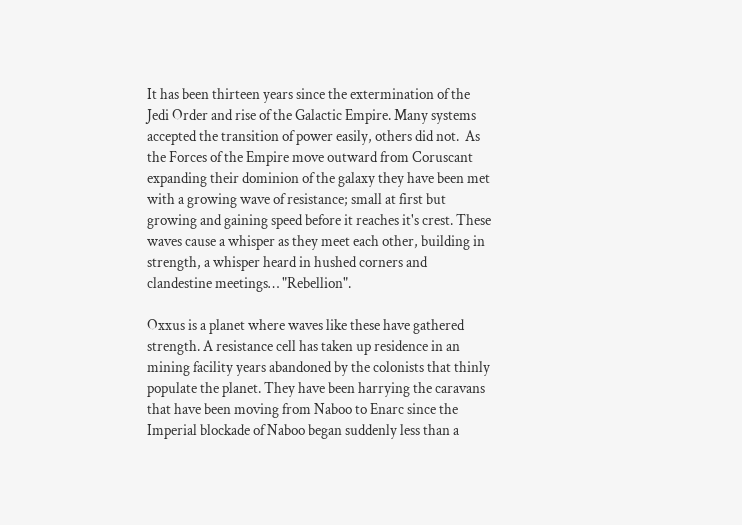It has been thirteen years since the extermination of the Jedi Order and rise of the Galactic Empire. Many systems accepted the transition of power easily, others did not.  As the Forces of the Empire move outward from Coruscant expanding their dominion of the galaxy they have been met with a growing wave of resistance; small at first but growing and gaining speed before it reaches it's crest. These waves cause a whisper as they meet each other, building in strength, a whisper heard in hushed corners and clandestine meetings… "Rebellion".

Oxxus is a planet where waves like these have gathered strength. A resistance cell has taken up residence in an mining facility years abandoned by the colonists that thinly populate the planet. They have been harrying the caravans that have been moving from Naboo to Enarc since the Imperial blockade of Naboo began suddenly less than a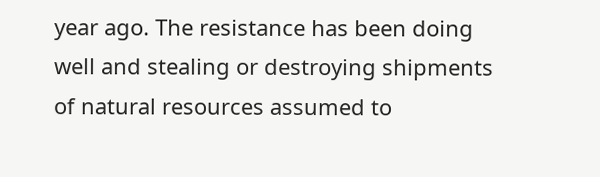year ago. The resistance has been doing well and stealing or destroying shipments of natural resources assumed to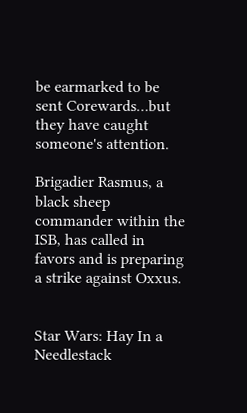be earmarked to be sent Corewards…but they have caught someone's attention.

Brigadier Rasmus, a black sheep commander within the ISB, has called in favors and is preparing a strike against Oxxus.


Star Wars: Hay In a Needlestack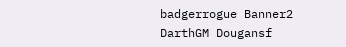badgerrogue Banner2 DarthGM Dougansf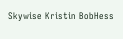Skywise Kristin BobHess